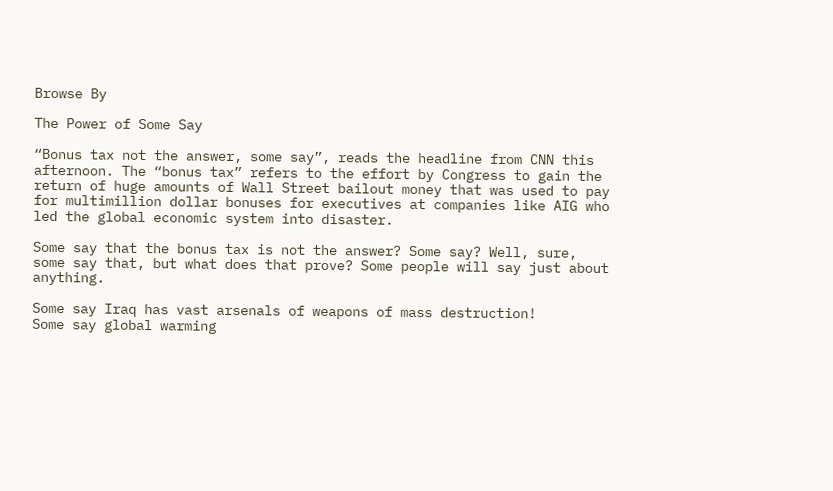Browse By

The Power of Some Say

“Bonus tax not the answer, some say”, reads the headline from CNN this afternoon. The “bonus tax” refers to the effort by Congress to gain the return of huge amounts of Wall Street bailout money that was used to pay for multimillion dollar bonuses for executives at companies like AIG who led the global economic system into disaster.

Some say that the bonus tax is not the answer? Some say? Well, sure, some say that, but what does that prove? Some people will say just about anything.

Some say Iraq has vast arsenals of weapons of mass destruction!
Some say global warming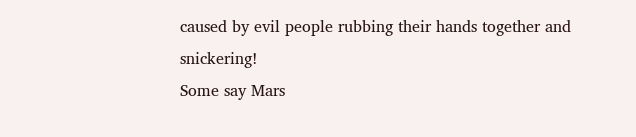caused by evil people rubbing their hands together and snickering!
Some say Mars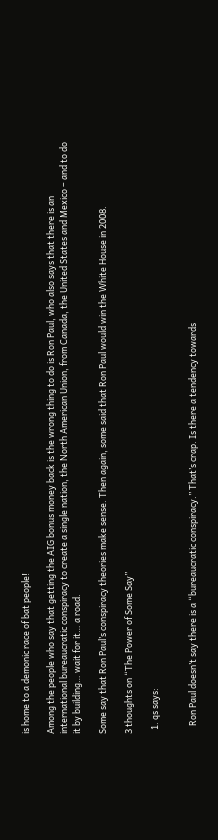is home to a demonic race of bat people!

Among the people who say that getting the AIG bonus money back is the wrong thing to do is Ron Paul, who also says that there is an international bureaucratic conspiracy to create a single nation, the North American Union, from Canada, the United States and Mexico – and to do it by building… wait for it… a road.

Some say that Ron Paul’s conspiracy theories make sense. Then again, some said that Ron Paul would win the White House in 2008.

3 thoughts on “The Power of Some Say”

  1. qs says:


    Ron Paul doesn’t say there is a “bureaucratic conspiracy.” That’s crap. Is there a tendency towards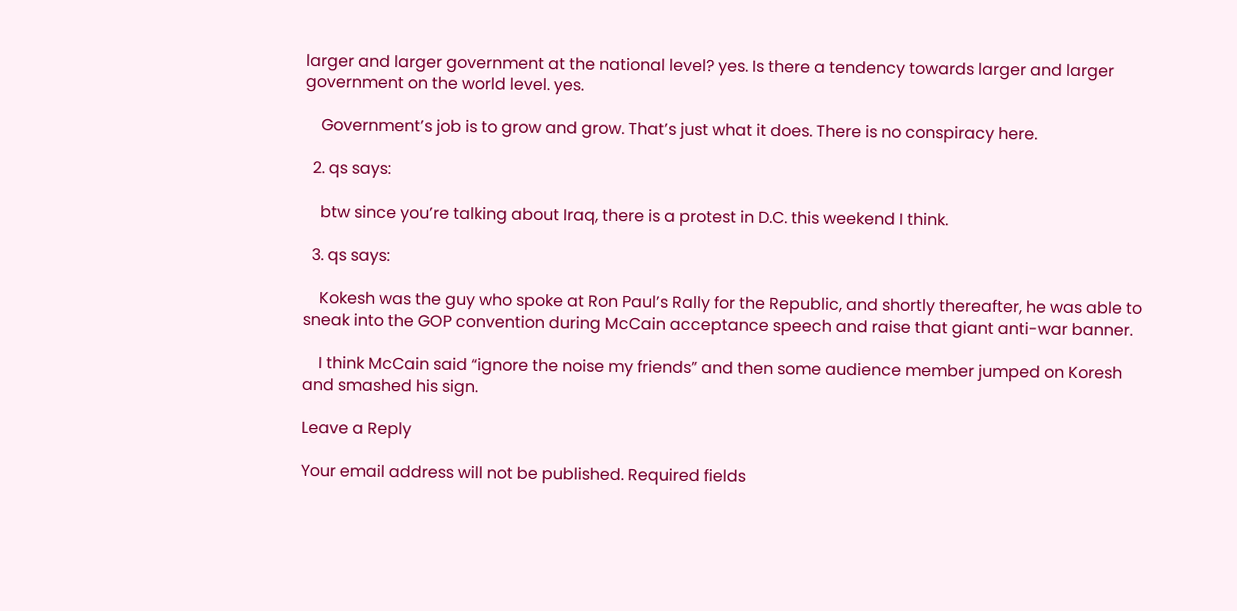larger and larger government at the national level? yes. Is there a tendency towards larger and larger government on the world level. yes.

    Government’s job is to grow and grow. That’s just what it does. There is no conspiracy here.

  2. qs says:

    btw since you’re talking about Iraq, there is a protest in D.C. this weekend I think.

  3. qs says:

    Kokesh was the guy who spoke at Ron Paul’s Rally for the Republic, and shortly thereafter, he was able to sneak into the GOP convention during McCain acceptance speech and raise that giant anti-war banner.

    I think McCain said “ignore the noise my friends” and then some audience member jumped on Koresh and smashed his sign.

Leave a Reply

Your email address will not be published. Required fields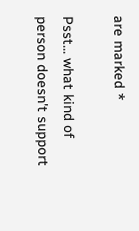are marked *

Psst... what kind of person doesn't support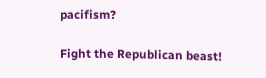pacifism?

Fight the Republican beast!